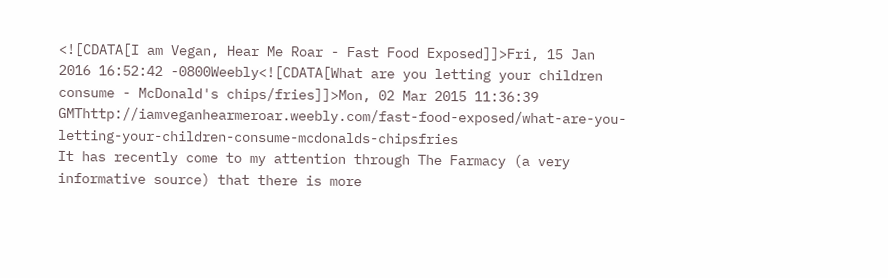<![CDATA[I am Vegan, Hear Me Roar - Fast Food Exposed]]>Fri, 15 Jan 2016 16:52:42 -0800Weebly<![CDATA[What are you letting your children consume - McDonald's chips/fries]]>Mon, 02 Mar 2015 11:36:39 GMThttp://iamveganhearmeroar.weebly.com/fast-food-exposed/what-are-you-letting-your-children-consume-mcdonalds-chipsfries
It has recently come to my attention through The Farmacy (a very informative source) that there is more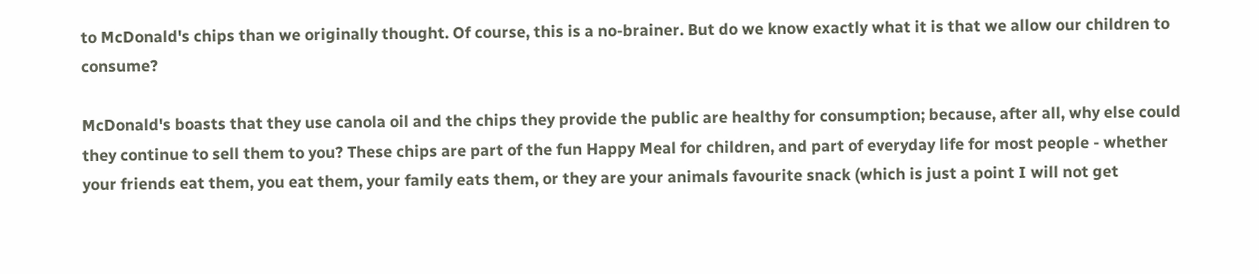to McDonald's chips than we originally thought. Of course, this is a no-brainer. But do we know exactly what it is that we allow our children to consume?

McDonald's boasts that they use canola oil and the chips they provide the public are healthy for consumption; because, after all, why else could they continue to sell them to you? These chips are part of the fun Happy Meal for children, and part of everyday life for most people - whether your friends eat them, you eat them, your family eats them, or they are your animals favourite snack (which is just a point I will not get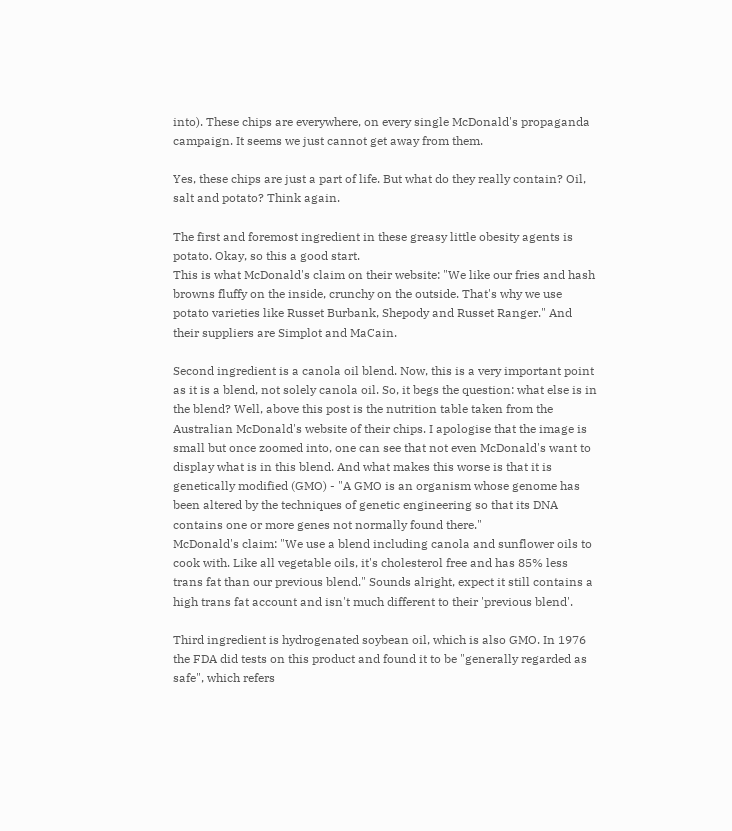into). These chips are everywhere, on every single McDonald's propaganda campaign. It seems we just cannot get away from them.

Yes, these chips are just a part of life. But what do they really contain? Oil, salt and potato? Think again.

The first and foremost ingredient in these greasy little obesity agents is potato. Okay, so this a good start.
This is what McDonald's claim on their website: "We like our fries and hash browns fluffy on the inside, crunchy on the outside. That's why we use potato varieties like Russet Burbank, Shepody and Russet Ranger." And their suppliers are Simplot and MaCain.

Second ingredient is a canola oil blend. Now, this is a very important point as it is a blend, not solely canola oil. So, it begs the question: what else is in the blend? Well, above this post is the nutrition table taken from the Australian McDonald's website of their chips. I apologise that the image is small but once zoomed into, one can see that not even McDonald's want to display what is in this blend. And what makes this worse is that it is genetically modified (GMO) - "A GMO is an organism whose genome has been altered by the techniques of genetic engineering so that its DNA contains one or more genes not normally found there."
McDonald's claim: "We use a blend including canola and sunflower oils to cook with. Like all vegetable oils, it's cholesterol free and has 85% less trans fat than our previous blend." Sounds alright, expect it still contains a high trans fat account and isn't much different to their 'previous blend'.

Third ingredient is hydrogenated soybean oil, which is also GMO. In 1976 the FDA did tests on this product and found it to be "generally regarded as safe", which refers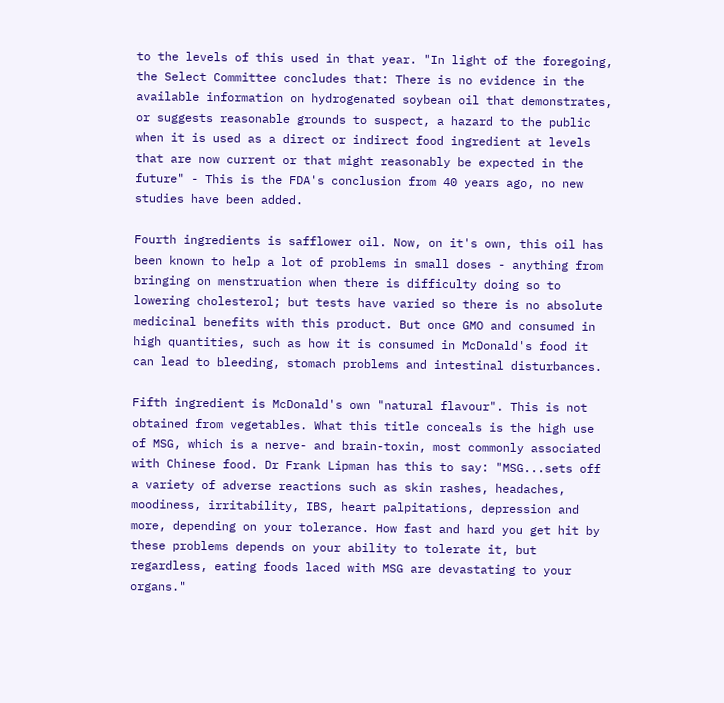to the levels of this used in that year. "In light of the foregoing, the Select Committee concludes that: There is no evidence in the available information on hydrogenated soybean oil that demonstrates, or suggests reasonable grounds to suspect, a hazard to the public when it is used as a direct or indirect food ingredient at levels that are now current or that might reasonably be expected in the future" - This is the FDA's conclusion from 40 years ago, no new studies have been added.

Fourth ingredients is safflower oil. Now, on it's own, this oil has been known to help a lot of problems in small doses - anything from bringing on menstruation when there is difficulty doing so to lowering cholesterol; but tests have varied so there is no absolute medicinal benefits with this product. But once GMO and consumed in high quantities, such as how it is consumed in McDonald's food it can lead to bleeding, stomach problems and intestinal disturbances.

Fifth ingredient is McDonald's own "natural flavour". This is not obtained from vegetables. What this title conceals is the high use of MSG, which is a nerve- and brain-toxin, most commonly associated with Chinese food. Dr Frank Lipman has this to say: "MSG...sets off a variety of adverse reactions such as skin rashes, headaches, moodiness, irritability, IBS, heart palpitations, depression and more, depending on your tolerance. How fast and hard you get hit by these problems depends on your ability to tolerate it, but regardless, eating foods laced with MSG are devastating to your organs."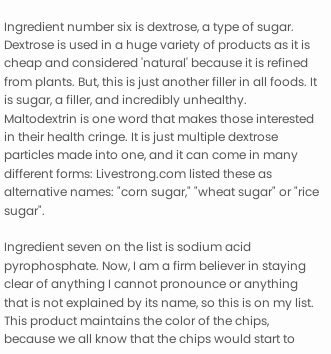Ingredient number six is dextrose, a type of sugar. Dextrose is used in a huge variety of products as it is cheap and considered 'natural' because it is refined from plants. But, this is just another filler in all foods. It is sugar, a filler, and incredibly unhealthy. Maltodextrin is one word that makes those interested in their health cringe. It is just multiple dextrose particles made into one, and it can come in many different forms: Livestrong.com listed these as alternative names: "corn sugar," "wheat sugar" or "rice sugar".

Ingredient seven on the list is sodium acid pyrophosphate. Now, I am a firm believer in staying clear of anything I cannot pronounce or anything that is not explained by its name, so this is on my list. This product maintains the color of the chips, because we all know that the chips would start to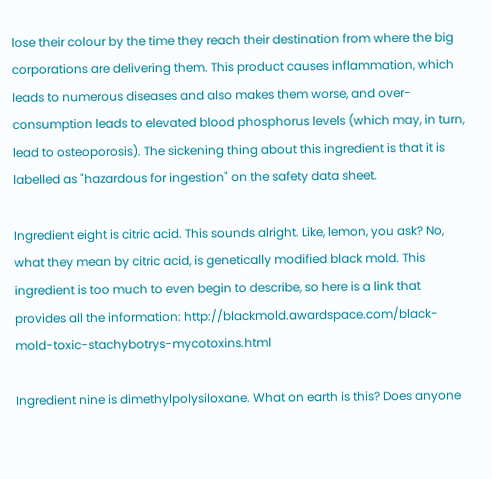lose their colour by the time they reach their destination from where the big corporations are delivering them. This product causes inflammation, which leads to numerous diseases and also makes them worse, and over-consumption leads to elevated blood phosphorus levels (which may, in turn, lead to osteoporosis). The sickening thing about this ingredient is that it is labelled as "hazardous for ingestion" on the safety data sheet.

Ingredient eight is citric acid. This sounds alright. Like, lemon, you ask? No, what they mean by citric acid, is genetically modified black mold. This ingredient is too much to even begin to describe, so here is a link that provides all the information: http://blackmold.awardspace.com/black-mold-toxic-stachybotrys-mycotoxins.html

Ingredient nine is dimethylpolysiloxane. What on earth is this? Does anyone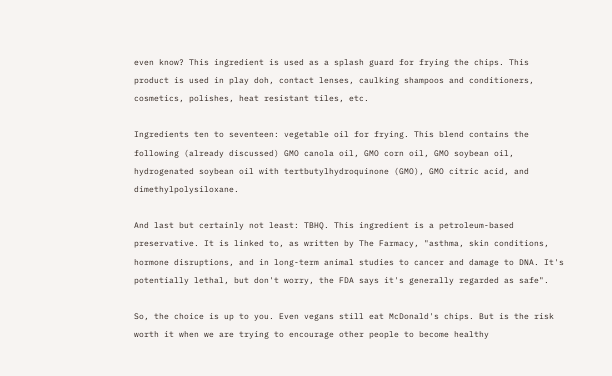even know? This ingredient is used as a splash guard for frying the chips. This product is used in play doh, contact lenses, caulking shampoos and conditioners, cosmetics, polishes, heat resistant tiles, etc.

Ingredients ten to seventeen: vegetable oil for frying. This blend contains the following (already discussed) GMO canola oil, GMO corn oil, GMO soybean oil, hydrogenated soybean oil with tertbutylhydroquinone (GMO), GMO citric acid, and dimethylpolysiloxane.

And last but certainly not least: TBHQ. This ingredient is a petroleum-based preservative. It is linked to, as written by The Farmacy, "asthma, skin conditions, hormone disruptions, and in long-term animal studies to cancer and damage to DNA. It's potentially lethal, but don't worry, the FDA says it's generally regarded as safe".

So, the choice is up to you. Even vegans still eat McDonald's chips. But is the risk worth it when we are trying to encourage other people to become healthy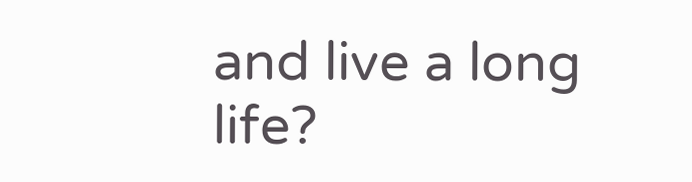and live a long life?